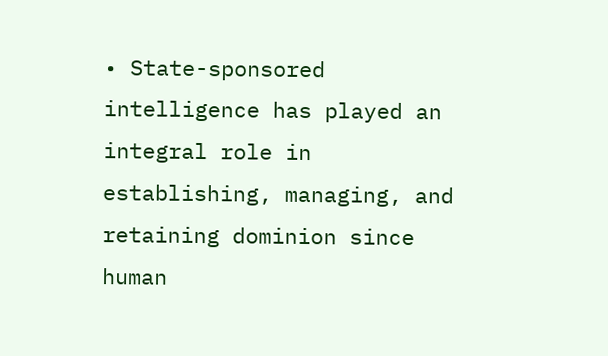• State-sponsored intelligence has played an integral role in establishing, managing, and retaining dominion since human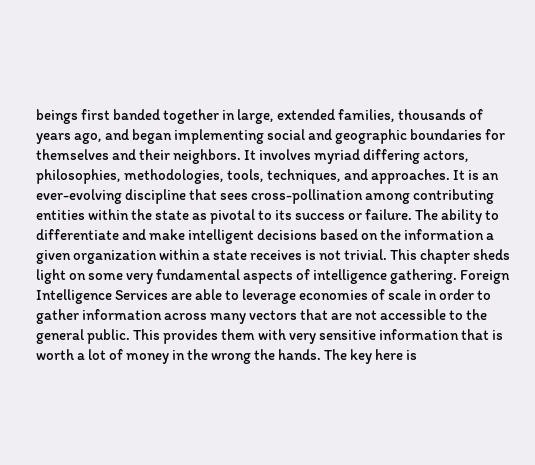beings first banded together in large, extended families, thousands of years ago, and began implementing social and geographic boundaries for themselves and their neighbors. It involves myriad differing actors, philosophies, methodologies, tools, techniques, and approaches. It is an ever-evolving discipline that sees cross-pollination among contributing entities within the state as pivotal to its success or failure. The ability to differentiate and make intelligent decisions based on the information a given organization within a state receives is not trivial. This chapter sheds light on some very fundamental aspects of intelligence gathering. Foreign Intelligence Services are able to leverage economies of scale in order to gather information across many vectors that are not accessible to the general public. This provides them with very sensitive information that is worth a lot of money in the wrong the hands. The key here is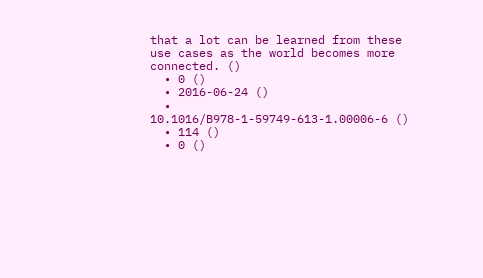that a lot can be learned from these use cases as the world becomes more connected. ()
  • 0 ()
  • 2016-06-24 ()
  • 10.1016/B978-1-59749-613-1.00006-6 ()
  • 114 ()
  • 0 ()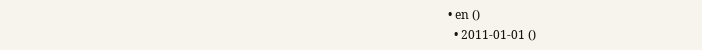• en ()
  • 2011-01-01 ()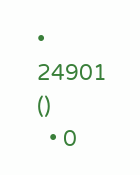• 24901 ()
  • 0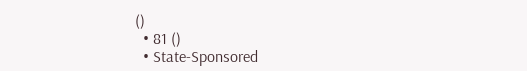()
  • 81 ()
  • State-Sponsored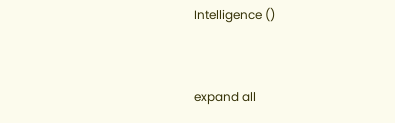Intelligence ()


expand all